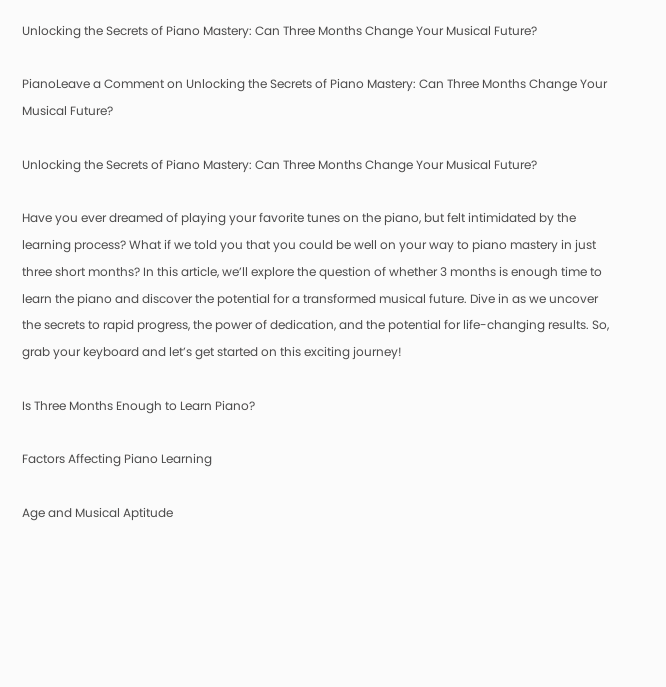Unlocking the Secrets of Piano Mastery: Can Three Months Change Your Musical Future?

PianoLeave a Comment on Unlocking the Secrets of Piano Mastery: Can Three Months Change Your Musical Future?

Unlocking the Secrets of Piano Mastery: Can Three Months Change Your Musical Future?

Have you ever dreamed of playing your favorite tunes on the piano, but felt intimidated by the learning process? What if we told you that you could be well on your way to piano mastery in just three short months? In this article, we’ll explore the question of whether 3 months is enough time to learn the piano and discover the potential for a transformed musical future. Dive in as we uncover the secrets to rapid progress, the power of dedication, and the potential for life-changing results. So, grab your keyboard and let’s get started on this exciting journey!

Is Three Months Enough to Learn Piano?

Factors Affecting Piano Learning

Age and Musical Aptitude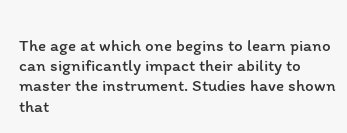The age at which one begins to learn piano can significantly impact their ability to master the instrument. Studies have shown that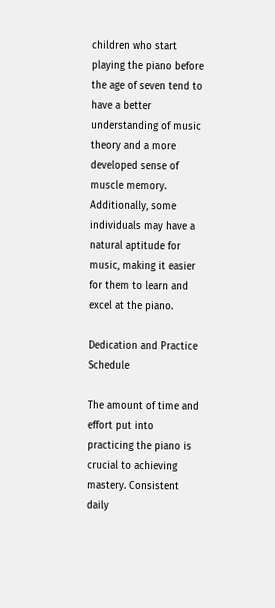children who start playing the piano before the age of seven tend to have a better understanding of music theory and a more developed sense of muscle memory. Additionally, some individuals may have a natural aptitude for music, making it easier for them to learn and excel at the piano.

Dedication and Practice Schedule

The amount of time and effort put into practicing the piano is crucial to achieving mastery. Consistent daily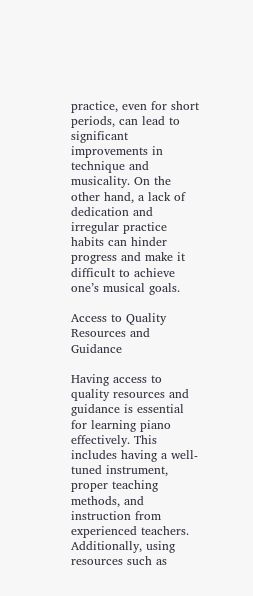practice, even for short periods, can lead to significant improvements in technique and musicality. On the other hand, a lack of dedication and irregular practice habits can hinder progress and make it difficult to achieve one’s musical goals.

Access to Quality Resources and Guidance

Having access to quality resources and guidance is essential for learning piano effectively. This includes having a well-tuned instrument, proper teaching methods, and instruction from experienced teachers. Additionally, using resources such as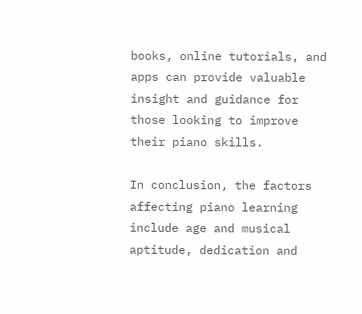books, online tutorials, and apps can provide valuable insight and guidance for those looking to improve their piano skills.

In conclusion, the factors affecting piano learning include age and musical aptitude, dedication and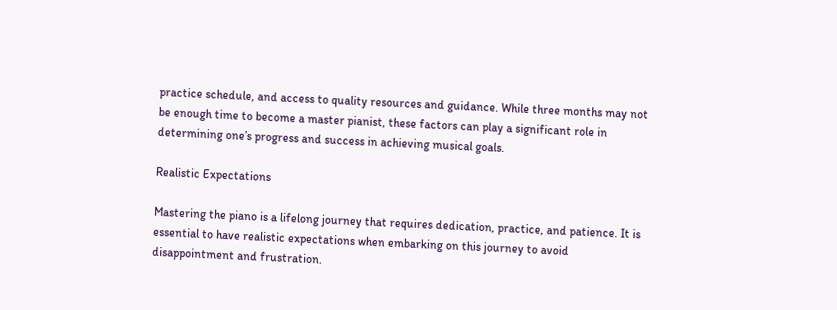practice schedule, and access to quality resources and guidance. While three months may not be enough time to become a master pianist, these factors can play a significant role in determining one’s progress and success in achieving musical goals.

Realistic Expectations

Mastering the piano is a lifelong journey that requires dedication, practice, and patience. It is essential to have realistic expectations when embarking on this journey to avoid disappointment and frustration.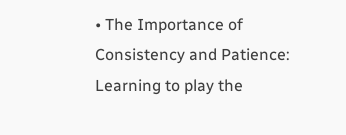• The Importance of Consistency and Patience: Learning to play the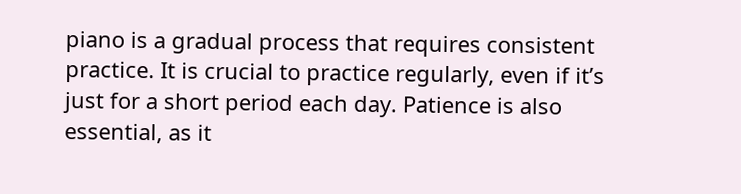piano is a gradual process that requires consistent practice. It is crucial to practice regularly, even if it’s just for a short period each day. Patience is also essential, as it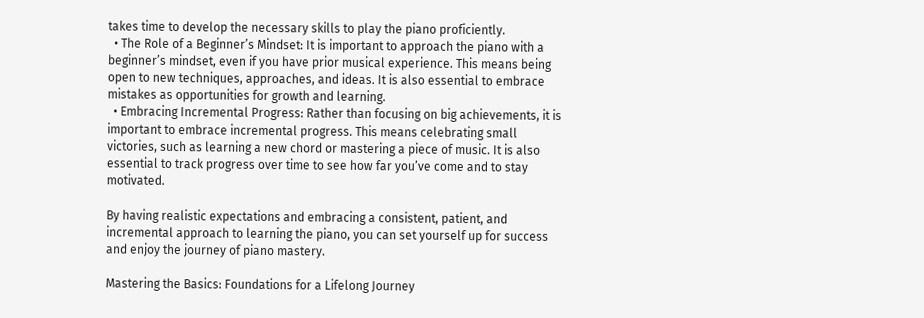takes time to develop the necessary skills to play the piano proficiently.
  • The Role of a Beginner’s Mindset: It is important to approach the piano with a beginner’s mindset, even if you have prior musical experience. This means being open to new techniques, approaches, and ideas. It is also essential to embrace mistakes as opportunities for growth and learning.
  • Embracing Incremental Progress: Rather than focusing on big achievements, it is important to embrace incremental progress. This means celebrating small victories, such as learning a new chord or mastering a piece of music. It is also essential to track progress over time to see how far you’ve come and to stay motivated.

By having realistic expectations and embracing a consistent, patient, and incremental approach to learning the piano, you can set yourself up for success and enjoy the journey of piano mastery.

Mastering the Basics: Foundations for a Lifelong Journey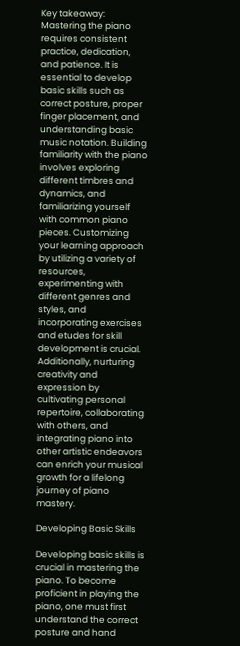Key takeaway: Mastering the piano requires consistent practice, dedication, and patience. It is essential to develop basic skills such as correct posture, proper finger placement, and understanding basic music notation. Building familiarity with the piano involves exploring different timbres and dynamics, and familiarizing yourself with common piano pieces. Customizing your learning approach by utilizing a variety of resources, experimenting with different genres and styles, and incorporating exercises and etudes for skill development is crucial. Additionally, nurturing creativity and expression by cultivating personal repertoire, collaborating with others, and integrating piano into other artistic endeavors can enrich your musical growth for a lifelong journey of piano mastery.

Developing Basic Skills

Developing basic skills is crucial in mastering the piano. To become proficient in playing the piano, one must first understand the correct posture and hand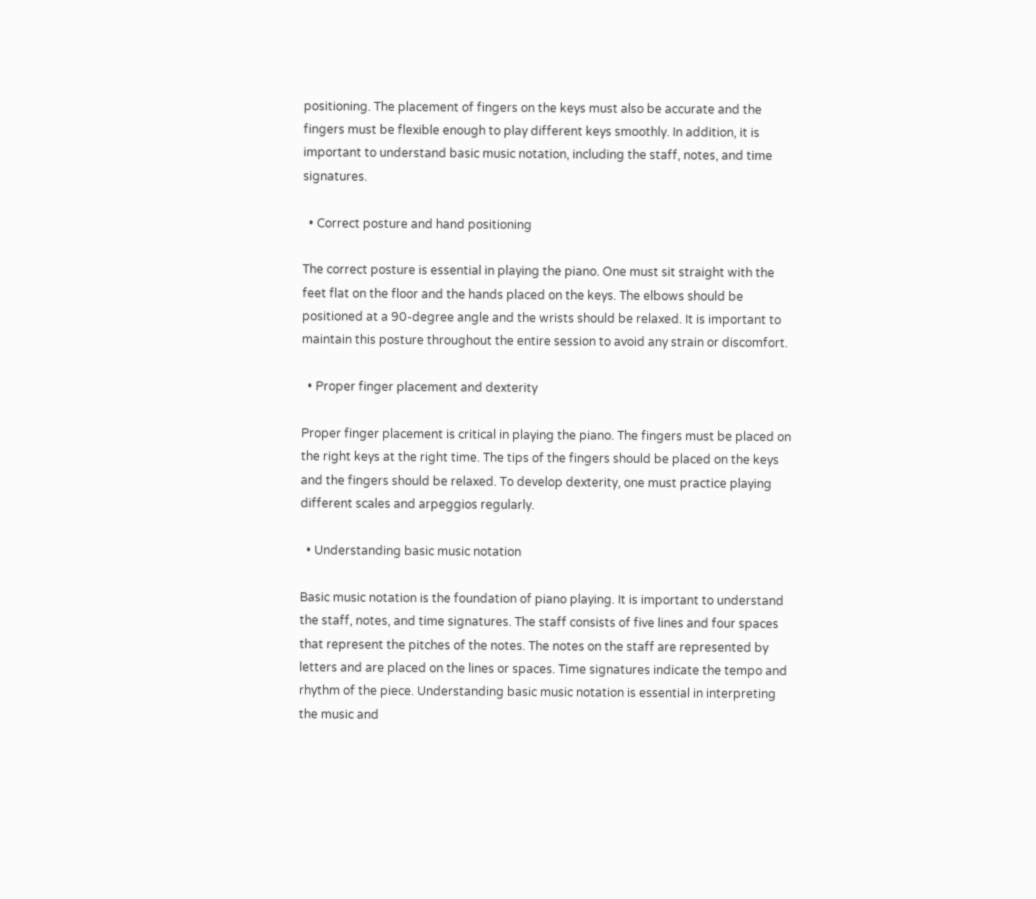positioning. The placement of fingers on the keys must also be accurate and the fingers must be flexible enough to play different keys smoothly. In addition, it is important to understand basic music notation, including the staff, notes, and time signatures.

  • Correct posture and hand positioning

The correct posture is essential in playing the piano. One must sit straight with the feet flat on the floor and the hands placed on the keys. The elbows should be positioned at a 90-degree angle and the wrists should be relaxed. It is important to maintain this posture throughout the entire session to avoid any strain or discomfort.

  • Proper finger placement and dexterity

Proper finger placement is critical in playing the piano. The fingers must be placed on the right keys at the right time. The tips of the fingers should be placed on the keys and the fingers should be relaxed. To develop dexterity, one must practice playing different scales and arpeggios regularly.

  • Understanding basic music notation

Basic music notation is the foundation of piano playing. It is important to understand the staff, notes, and time signatures. The staff consists of five lines and four spaces that represent the pitches of the notes. The notes on the staff are represented by letters and are placed on the lines or spaces. Time signatures indicate the tempo and rhythm of the piece. Understanding basic music notation is essential in interpreting the music and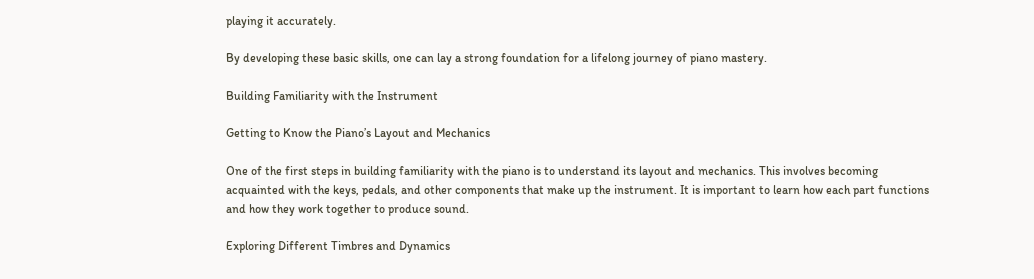playing it accurately.

By developing these basic skills, one can lay a strong foundation for a lifelong journey of piano mastery.

Building Familiarity with the Instrument

Getting to Know the Piano’s Layout and Mechanics

One of the first steps in building familiarity with the piano is to understand its layout and mechanics. This involves becoming acquainted with the keys, pedals, and other components that make up the instrument. It is important to learn how each part functions and how they work together to produce sound.

Exploring Different Timbres and Dynamics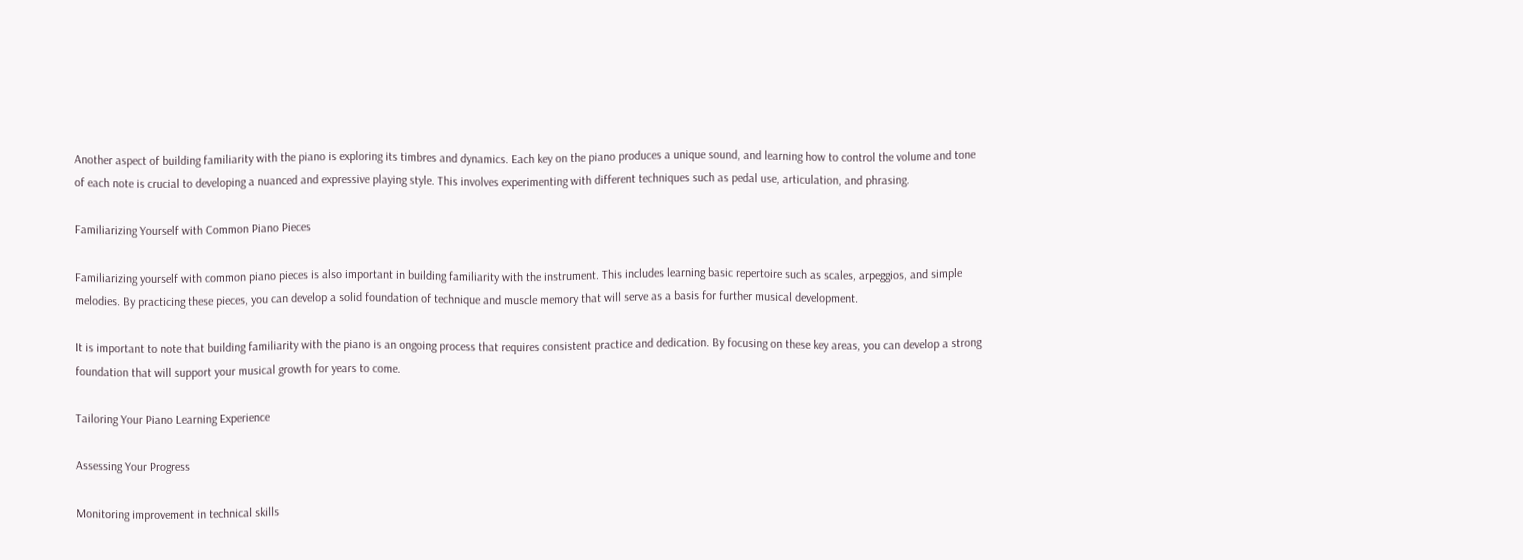Another aspect of building familiarity with the piano is exploring its timbres and dynamics. Each key on the piano produces a unique sound, and learning how to control the volume and tone of each note is crucial to developing a nuanced and expressive playing style. This involves experimenting with different techniques such as pedal use, articulation, and phrasing.

Familiarizing Yourself with Common Piano Pieces

Familiarizing yourself with common piano pieces is also important in building familiarity with the instrument. This includes learning basic repertoire such as scales, arpeggios, and simple melodies. By practicing these pieces, you can develop a solid foundation of technique and muscle memory that will serve as a basis for further musical development.

It is important to note that building familiarity with the piano is an ongoing process that requires consistent practice and dedication. By focusing on these key areas, you can develop a strong foundation that will support your musical growth for years to come.

Tailoring Your Piano Learning Experience

Assessing Your Progress

Monitoring improvement in technical skills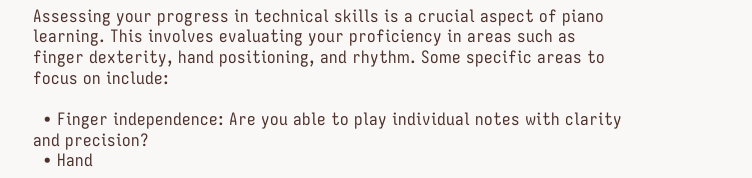Assessing your progress in technical skills is a crucial aspect of piano learning. This involves evaluating your proficiency in areas such as finger dexterity, hand positioning, and rhythm. Some specific areas to focus on include:

  • Finger independence: Are you able to play individual notes with clarity and precision?
  • Hand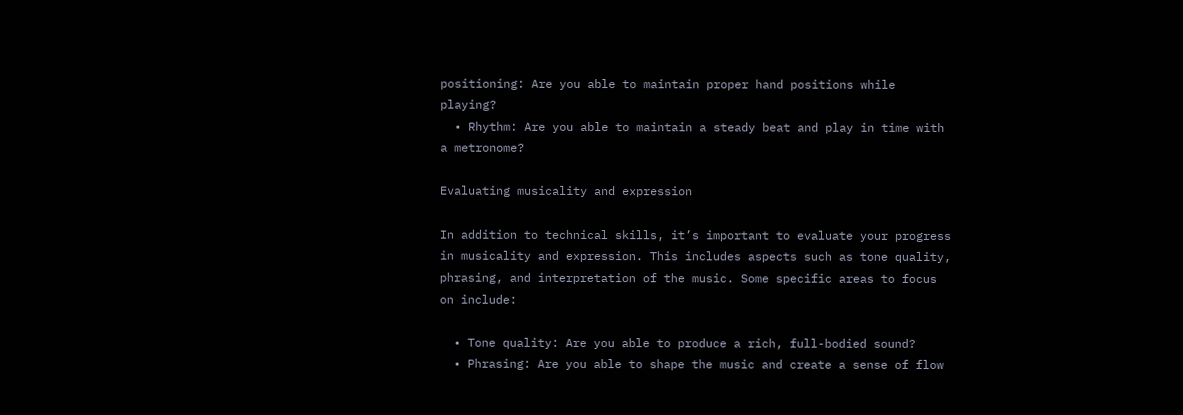positioning: Are you able to maintain proper hand positions while playing?
  • Rhythm: Are you able to maintain a steady beat and play in time with a metronome?

Evaluating musicality and expression

In addition to technical skills, it’s important to evaluate your progress in musicality and expression. This includes aspects such as tone quality, phrasing, and interpretation of the music. Some specific areas to focus on include:

  • Tone quality: Are you able to produce a rich, full-bodied sound?
  • Phrasing: Are you able to shape the music and create a sense of flow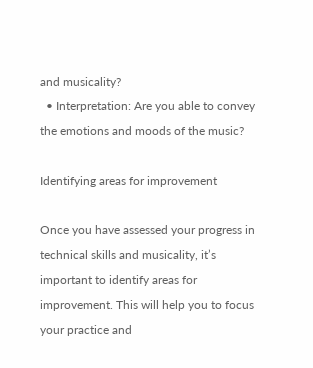and musicality?
  • Interpretation: Are you able to convey the emotions and moods of the music?

Identifying areas for improvement

Once you have assessed your progress in technical skills and musicality, it’s important to identify areas for improvement. This will help you to focus your practice and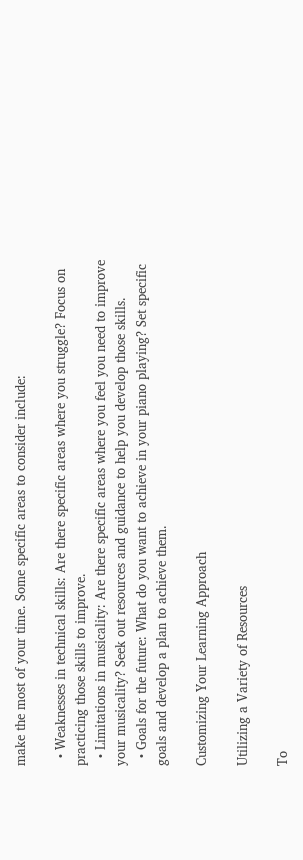make the most of your time. Some specific areas to consider include:

  • Weaknesses in technical skills: Are there specific areas where you struggle? Focus on practicing those skills to improve.
  • Limitations in musicality: Are there specific areas where you feel you need to improve your musicality? Seek out resources and guidance to help you develop those skills.
  • Goals for the future: What do you want to achieve in your piano playing? Set specific goals and develop a plan to achieve them.

Customizing Your Learning Approach

Utilizing a Variety of Resources

To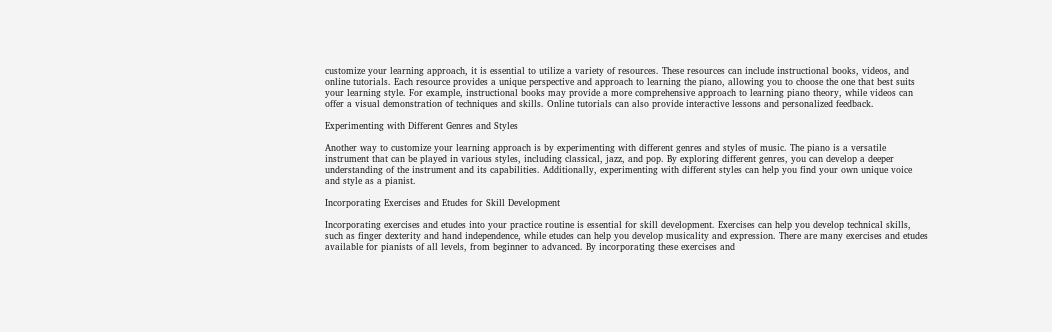customize your learning approach, it is essential to utilize a variety of resources. These resources can include instructional books, videos, and online tutorials. Each resource provides a unique perspective and approach to learning the piano, allowing you to choose the one that best suits your learning style. For example, instructional books may provide a more comprehensive approach to learning piano theory, while videos can offer a visual demonstration of techniques and skills. Online tutorials can also provide interactive lessons and personalized feedback.

Experimenting with Different Genres and Styles

Another way to customize your learning approach is by experimenting with different genres and styles of music. The piano is a versatile instrument that can be played in various styles, including classical, jazz, and pop. By exploring different genres, you can develop a deeper understanding of the instrument and its capabilities. Additionally, experimenting with different styles can help you find your own unique voice and style as a pianist.

Incorporating Exercises and Etudes for Skill Development

Incorporating exercises and etudes into your practice routine is essential for skill development. Exercises can help you develop technical skills, such as finger dexterity and hand independence, while etudes can help you develop musicality and expression. There are many exercises and etudes available for pianists of all levels, from beginner to advanced. By incorporating these exercises and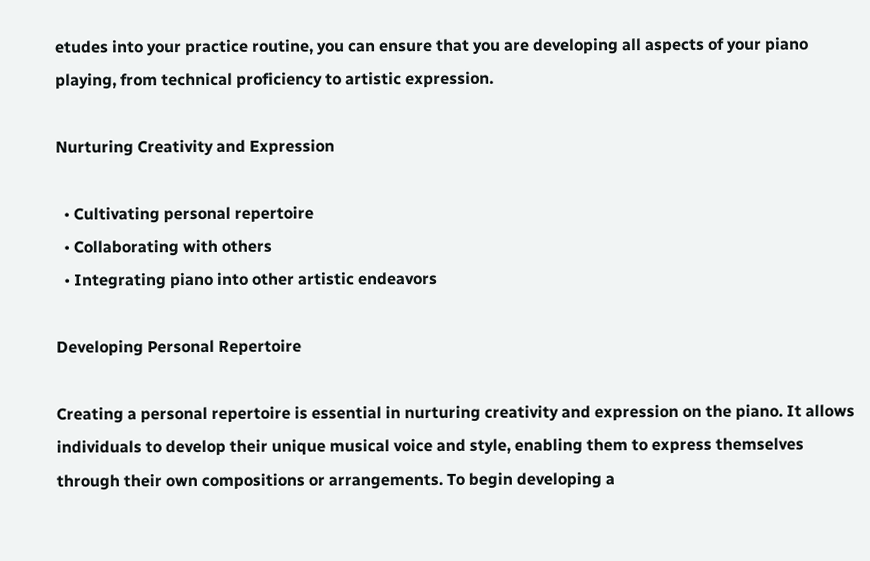etudes into your practice routine, you can ensure that you are developing all aspects of your piano playing, from technical proficiency to artistic expression.

Nurturing Creativity and Expression

  • Cultivating personal repertoire
  • Collaborating with others
  • Integrating piano into other artistic endeavors

Developing Personal Repertoire

Creating a personal repertoire is essential in nurturing creativity and expression on the piano. It allows individuals to develop their unique musical voice and style, enabling them to express themselves through their own compositions or arrangements. To begin developing a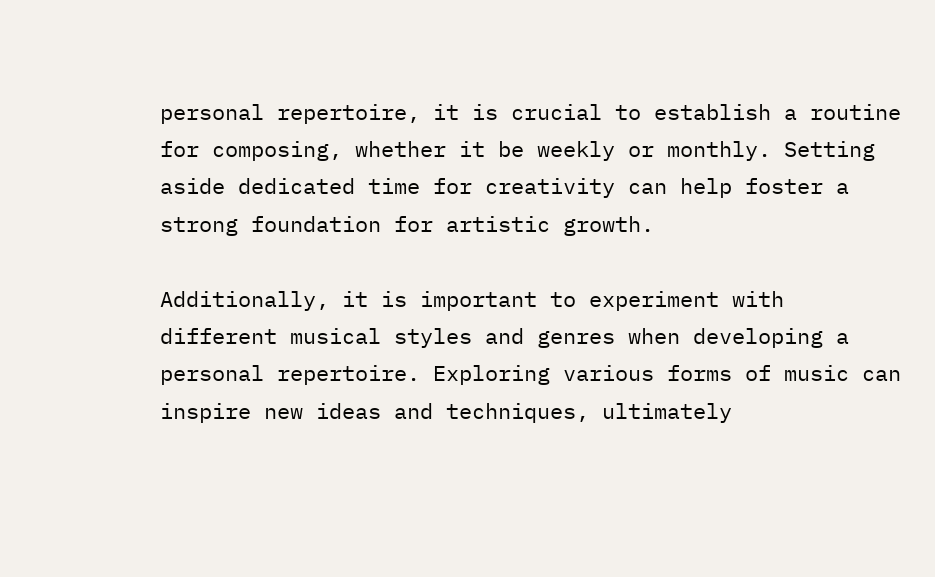personal repertoire, it is crucial to establish a routine for composing, whether it be weekly or monthly. Setting aside dedicated time for creativity can help foster a strong foundation for artistic growth.

Additionally, it is important to experiment with different musical styles and genres when developing a personal repertoire. Exploring various forms of music can inspire new ideas and techniques, ultimately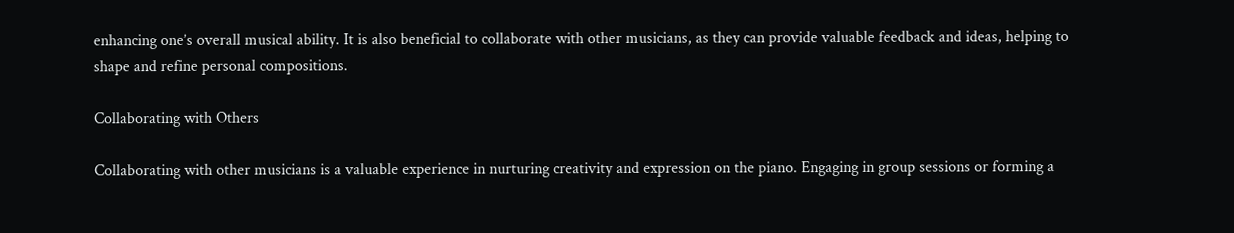enhancing one’s overall musical ability. It is also beneficial to collaborate with other musicians, as they can provide valuable feedback and ideas, helping to shape and refine personal compositions.

Collaborating with Others

Collaborating with other musicians is a valuable experience in nurturing creativity and expression on the piano. Engaging in group sessions or forming a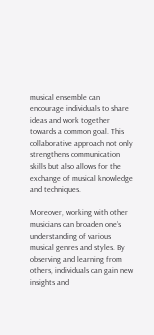musical ensemble can encourage individuals to share ideas and work together towards a common goal. This collaborative approach not only strengthens communication skills but also allows for the exchange of musical knowledge and techniques.

Moreover, working with other musicians can broaden one’s understanding of various musical genres and styles. By observing and learning from others, individuals can gain new insights and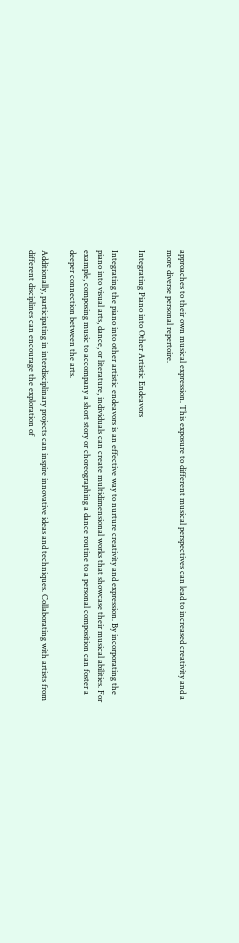approaches to their own musical expression. This exposure to different musical perspectives can lead to increased creativity and a more diverse personal repertoire.

Integrating Piano into Other Artistic Endeavors

Integrating the piano into other artistic endeavors is an effective way to nurture creativity and expression. By incorporating the piano into visual arts, dance, or literature, individuals can create multidimensional works that showcase their musical abilities. For example, composing music to accompany a short story or choreographing a dance routine to a personal composition can foster a deeper connection between the arts.

Additionally, participating in interdisciplinary projects can inspire innovative ideas and techniques. Collaborating with artists from different disciplines can encourage the exploration of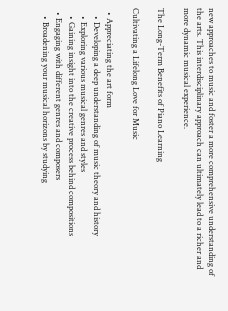new approaches to music and foster a more comprehensive understanding of the arts. This interdisciplinary approach can ultimately lead to a richer and more dynamic musical experience.

The Long-Term Benefits of Piano Learning

Cultivating a Lifelong Love for Music

  • Appreciating the art form
    • Developing a deep understanding of music theory and history
    • Exploring various musical genres and styles
    • Gaining insight into the creative process behind compositions
  • Engaging with different genres and composers
    • Broadening your musical horizons by studying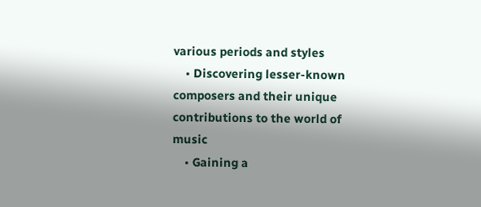various periods and styles
    • Discovering lesser-known composers and their unique contributions to the world of music
    • Gaining a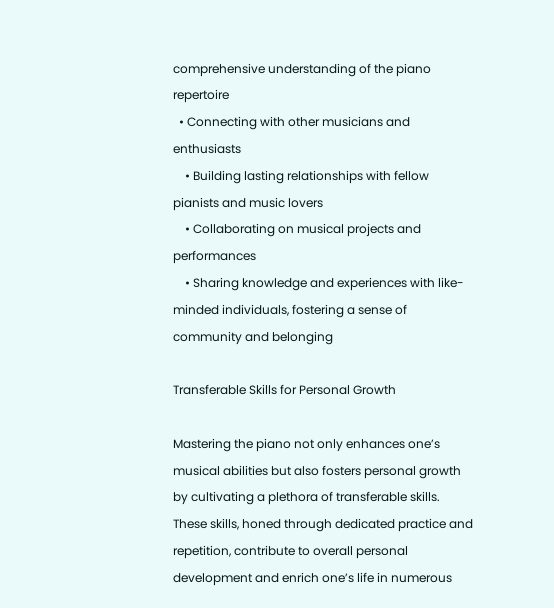comprehensive understanding of the piano repertoire
  • Connecting with other musicians and enthusiasts
    • Building lasting relationships with fellow pianists and music lovers
    • Collaborating on musical projects and performances
    • Sharing knowledge and experiences with like-minded individuals, fostering a sense of community and belonging

Transferable Skills for Personal Growth

Mastering the piano not only enhances one’s musical abilities but also fosters personal growth by cultivating a plethora of transferable skills. These skills, honed through dedicated practice and repetition, contribute to overall personal development and enrich one’s life in numerous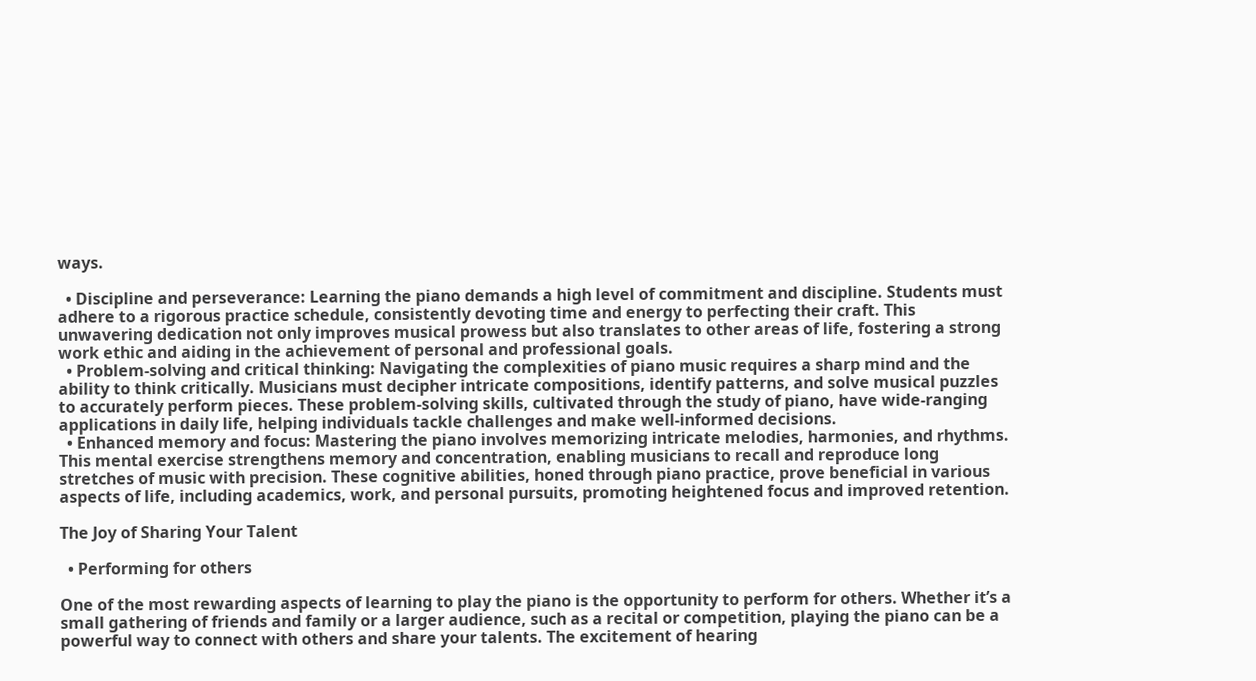ways.

  • Discipline and perseverance: Learning the piano demands a high level of commitment and discipline. Students must adhere to a rigorous practice schedule, consistently devoting time and energy to perfecting their craft. This unwavering dedication not only improves musical prowess but also translates to other areas of life, fostering a strong work ethic and aiding in the achievement of personal and professional goals.
  • Problem-solving and critical thinking: Navigating the complexities of piano music requires a sharp mind and the ability to think critically. Musicians must decipher intricate compositions, identify patterns, and solve musical puzzles to accurately perform pieces. These problem-solving skills, cultivated through the study of piano, have wide-ranging applications in daily life, helping individuals tackle challenges and make well-informed decisions.
  • Enhanced memory and focus: Mastering the piano involves memorizing intricate melodies, harmonies, and rhythms. This mental exercise strengthens memory and concentration, enabling musicians to recall and reproduce long stretches of music with precision. These cognitive abilities, honed through piano practice, prove beneficial in various aspects of life, including academics, work, and personal pursuits, promoting heightened focus and improved retention.

The Joy of Sharing Your Talent

  • Performing for others

One of the most rewarding aspects of learning to play the piano is the opportunity to perform for others. Whether it’s a small gathering of friends and family or a larger audience, such as a recital or competition, playing the piano can be a powerful way to connect with others and share your talents. The excitement of hearing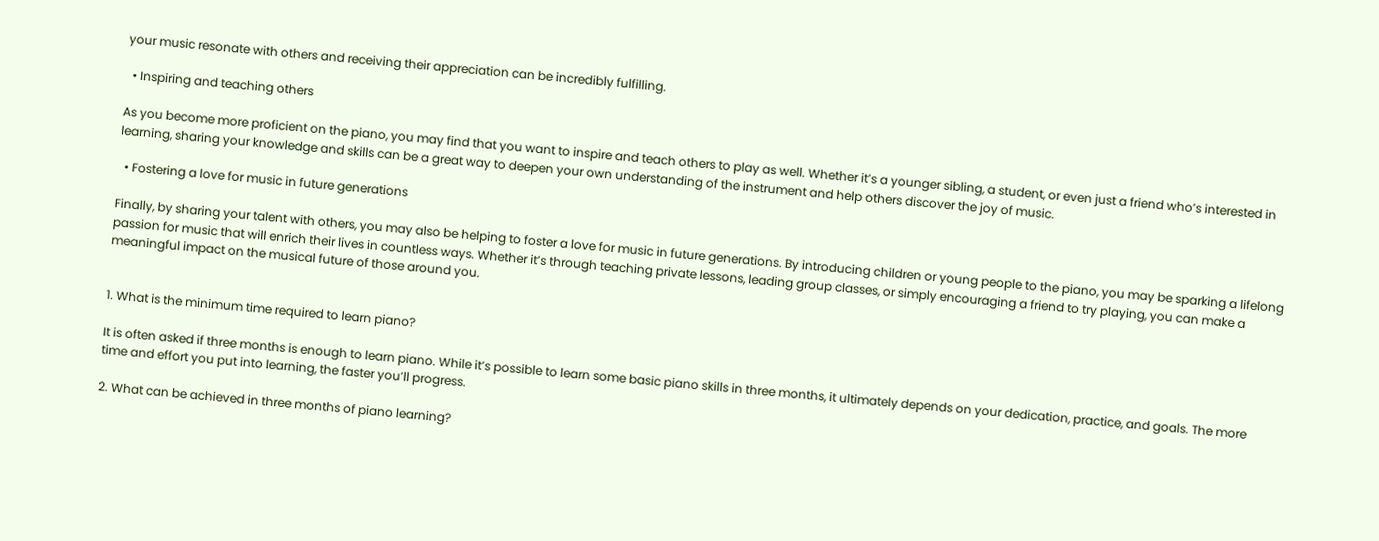your music resonate with others and receiving their appreciation can be incredibly fulfilling.

  • Inspiring and teaching others

As you become more proficient on the piano, you may find that you want to inspire and teach others to play as well. Whether it’s a younger sibling, a student, or even just a friend who’s interested in learning, sharing your knowledge and skills can be a great way to deepen your own understanding of the instrument and help others discover the joy of music.

  • Fostering a love for music in future generations

Finally, by sharing your talent with others, you may also be helping to foster a love for music in future generations. By introducing children or young people to the piano, you may be sparking a lifelong passion for music that will enrich their lives in countless ways. Whether it’s through teaching private lessons, leading group classes, or simply encouraging a friend to try playing, you can make a meaningful impact on the musical future of those around you.


1. What is the minimum time required to learn piano?

It is often asked if three months is enough to learn piano. While it’s possible to learn some basic piano skills in three months, it ultimately depends on your dedication, practice, and goals. The more time and effort you put into learning, the faster you’ll progress.

2. What can be achieved in three months of piano learning?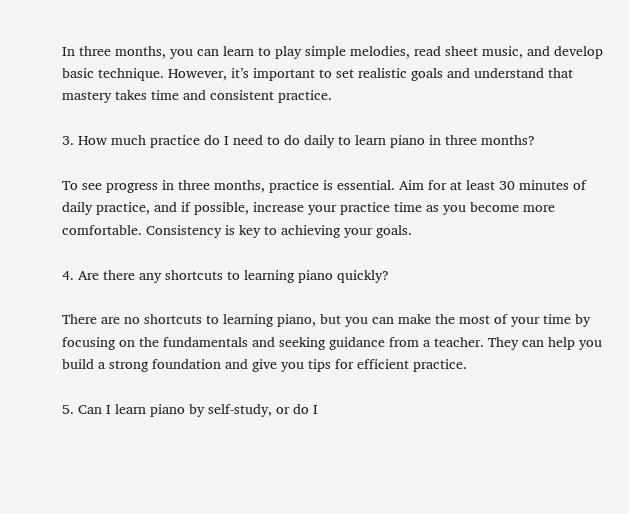In three months, you can learn to play simple melodies, read sheet music, and develop basic technique. However, it’s important to set realistic goals and understand that mastery takes time and consistent practice.

3. How much practice do I need to do daily to learn piano in three months?

To see progress in three months, practice is essential. Aim for at least 30 minutes of daily practice, and if possible, increase your practice time as you become more comfortable. Consistency is key to achieving your goals.

4. Are there any shortcuts to learning piano quickly?

There are no shortcuts to learning piano, but you can make the most of your time by focusing on the fundamentals and seeking guidance from a teacher. They can help you build a strong foundation and give you tips for efficient practice.

5. Can I learn piano by self-study, or do I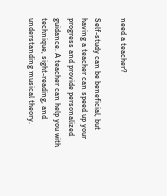need a teacher?

Self-study can be beneficial, but having a teacher can speed up your progress and provide personalized guidance. A teacher can help you with technique, sight-reading, and understanding musical theory.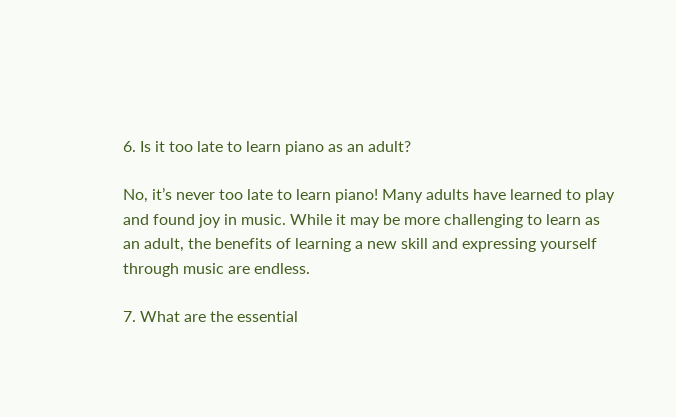6. Is it too late to learn piano as an adult?

No, it’s never too late to learn piano! Many adults have learned to play and found joy in music. While it may be more challenging to learn as an adult, the benefits of learning a new skill and expressing yourself through music are endless.

7. What are the essential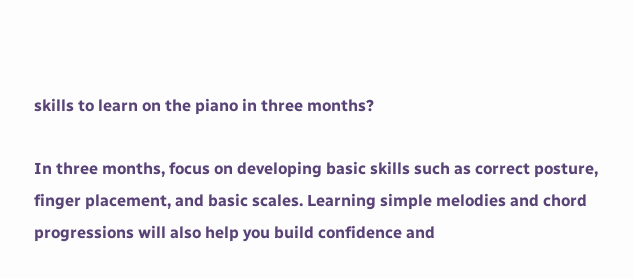skills to learn on the piano in three months?

In three months, focus on developing basic skills such as correct posture, finger placement, and basic scales. Learning simple melodies and chord progressions will also help you build confidence and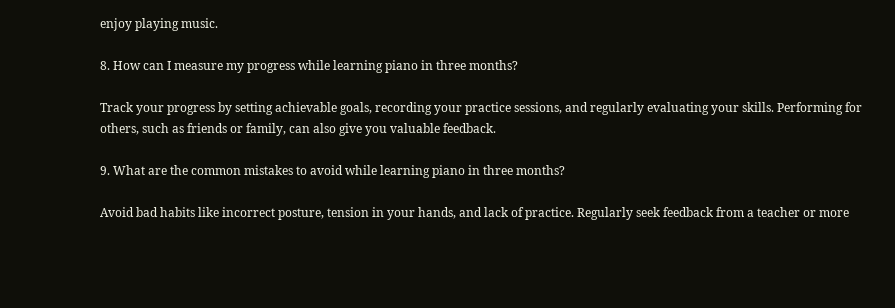enjoy playing music.

8. How can I measure my progress while learning piano in three months?

Track your progress by setting achievable goals, recording your practice sessions, and regularly evaluating your skills. Performing for others, such as friends or family, can also give you valuable feedback.

9. What are the common mistakes to avoid while learning piano in three months?

Avoid bad habits like incorrect posture, tension in your hands, and lack of practice. Regularly seek feedback from a teacher or more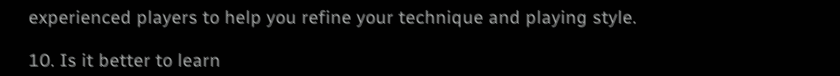experienced players to help you refine your technique and playing style.

10. Is it better to learn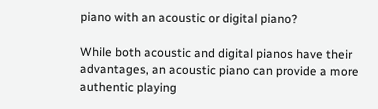piano with an acoustic or digital piano?

While both acoustic and digital pianos have their advantages, an acoustic piano can provide a more authentic playing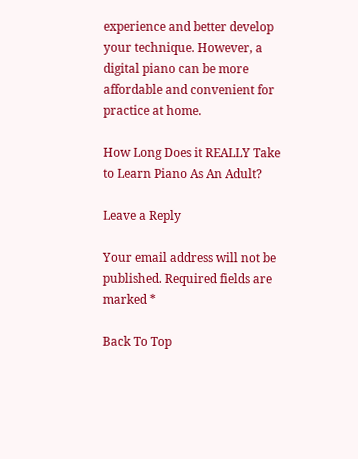experience and better develop your technique. However, a digital piano can be more affordable and convenient for practice at home.

How Long Does it REALLY Take to Learn Piano As An Adult?

Leave a Reply

Your email address will not be published. Required fields are marked *

Back To Top